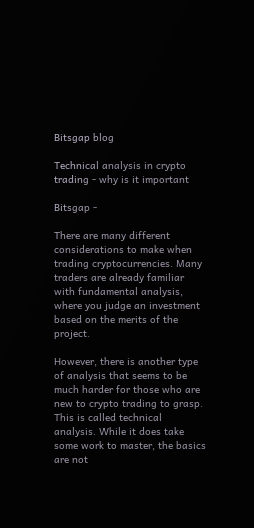Bitsgap blog

Technical analysis in crypto trading - why is it important

Bitsgap -

There are many different considerations to make when trading cryptocurrencies. Many traders are already familiar with fundamental analysis, where you judge an investment based on the merits of the project.

However, there is another type of analysis that seems to be much harder for those who are new to crypto trading to grasp. This is called technical analysis. While it does take some work to master, the basics are not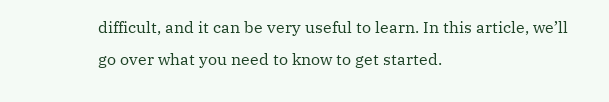difficult, and it can be very useful to learn. In this article, we’ll go over what you need to know to get started.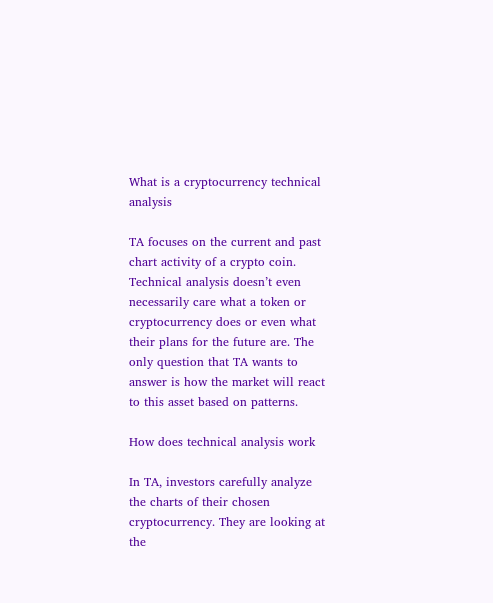What is a cryptocurrency technical analysis

TA focuses on the current and past chart activity of a crypto coin. Technical analysis doesn’t even necessarily care what a token or cryptocurrency does or even what their plans for the future are. The only question that TA wants to answer is how the market will react to this asset based on patterns.

How does technical analysis work

In TA, investors carefully analyze the charts of their chosen cryptocurrency. They are looking at the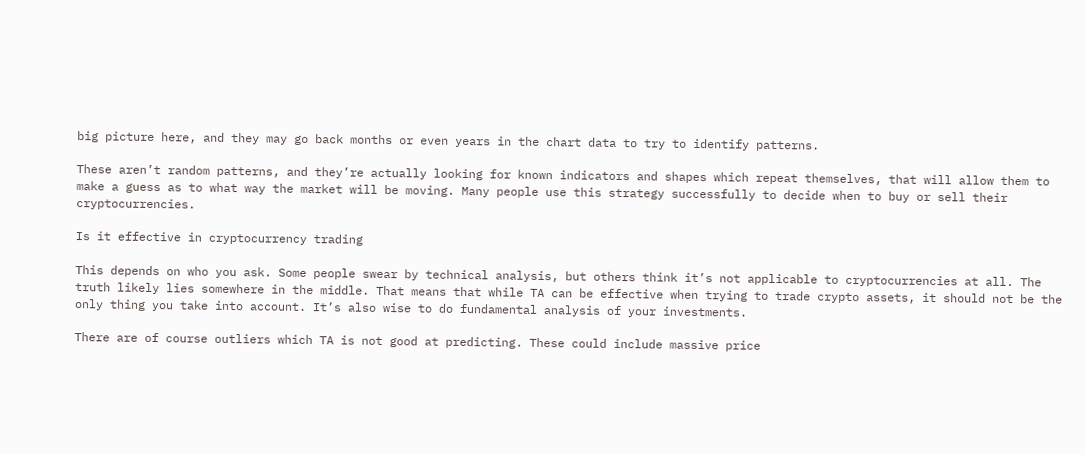big picture here, and they may go back months or even years in the chart data to try to identify patterns.

These aren’t random patterns, and they’re actually looking for known indicators and shapes which repeat themselves, that will allow them to make a guess as to what way the market will be moving. Many people use this strategy successfully to decide when to buy or sell their cryptocurrencies.

Is it effective in cryptocurrency trading

This depends on who you ask. Some people swear by technical analysis, but others think it’s not applicable to cryptocurrencies at all. The truth likely lies somewhere in the middle. That means that while TA can be effective when trying to trade crypto assets, it should not be the only thing you take into account. It’s also wise to do fundamental analysis of your investments.

There are of course outliers which TA is not good at predicting. These could include massive price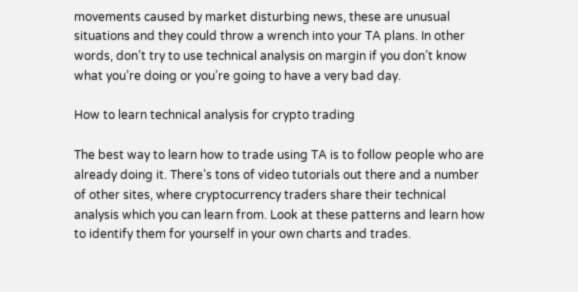movements caused by market disturbing news, these are unusual situations and they could throw a wrench into your TA plans. In other words, don’t try to use technical analysis on margin if you don’t know what you’re doing or you’re going to have a very bad day.

How to learn technical analysis for crypto trading

The best way to learn how to trade using TA is to follow people who are already doing it. There’s tons of video tutorials out there and a number of other sites, where cryptocurrency traders share their technical analysis which you can learn from. Look at these patterns and learn how to identify them for yourself in your own charts and trades.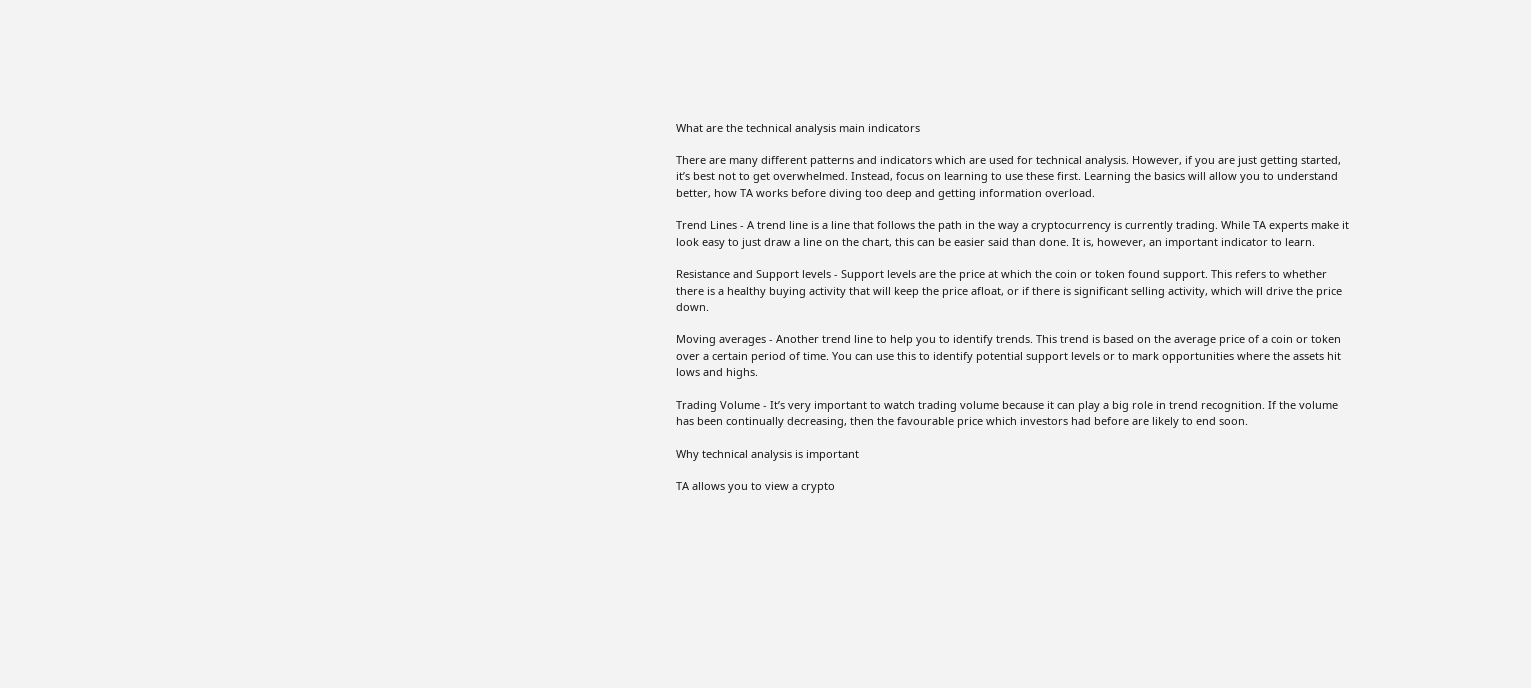What are the technical analysis main indicators

There are many different patterns and indicators which are used for technical analysis. However, if you are just getting started, it’s best not to get overwhelmed. Instead, focus on learning to use these first. Learning the basics will allow you to understand better, how TA works before diving too deep and getting information overload.

Trend Lines - A trend line is a line that follows the path in the way a cryptocurrency is currently trading. While TA experts make it look easy to just draw a line on the chart, this can be easier said than done. It is, however, an important indicator to learn.

Resistance and Support levels - Support levels are the price at which the coin or token found support. This refers to whether there is a healthy buying activity that will keep the price afloat, or if there is significant selling activity, which will drive the price down.

Moving averages - Another trend line to help you to identify trends. This trend is based on the average price of a coin or token over a certain period of time. You can use this to identify potential support levels or to mark opportunities where the assets hit lows and highs.

Trading Volume - It’s very important to watch trading volume because it can play a big role in trend recognition. If the volume has been continually decreasing, then the favourable price which investors had before are likely to end soon.

Why technical analysis is important

TA allows you to view a crypto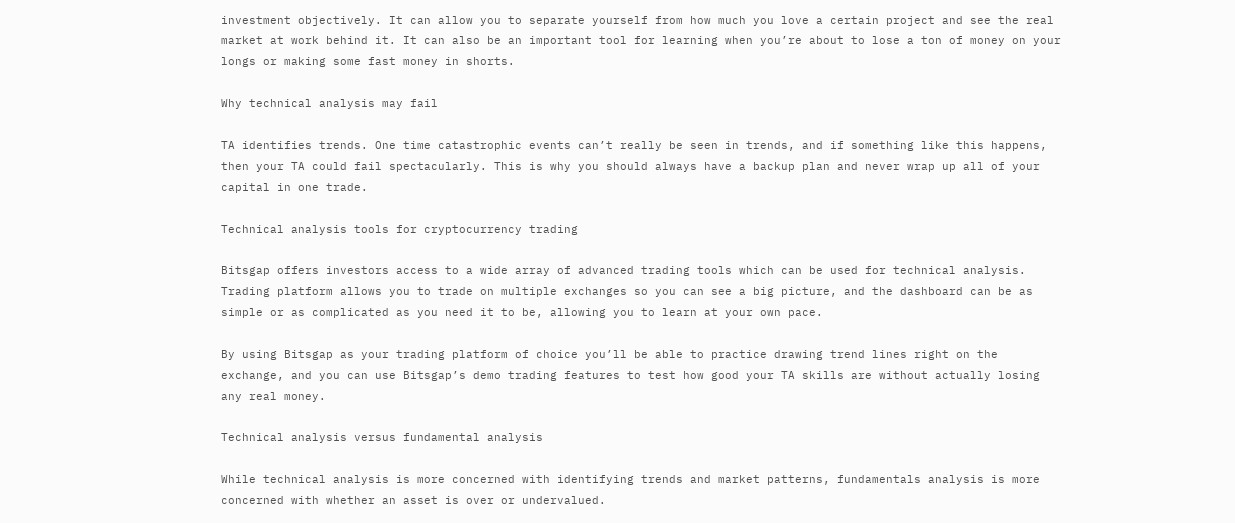investment objectively. It can allow you to separate yourself from how much you love a certain project and see the real market at work behind it. It can also be an important tool for learning when you’re about to lose a ton of money on your longs or making some fast money in shorts.

Why technical analysis may fail

TA identifies trends. One time catastrophic events can’t really be seen in trends, and if something like this happens, then your TA could fail spectacularly. This is why you should always have a backup plan and never wrap up all of your capital in one trade.

Technical analysis tools for cryptocurrency trading

Bitsgap offers investors access to a wide array of advanced trading tools which can be used for technical analysis. Trading platform allows you to trade on multiple exchanges so you can see a big picture, and the dashboard can be as simple or as complicated as you need it to be, allowing you to learn at your own pace.

By using Bitsgap as your trading platform of choice you’ll be able to practice drawing trend lines right on the exchange, and you can use Bitsgap’s demo trading features to test how good your TA skills are without actually losing any real money.

Technical analysis versus fundamental analysis

While technical analysis is more concerned with identifying trends and market patterns, fundamentals analysis is more concerned with whether an asset is over or undervalued.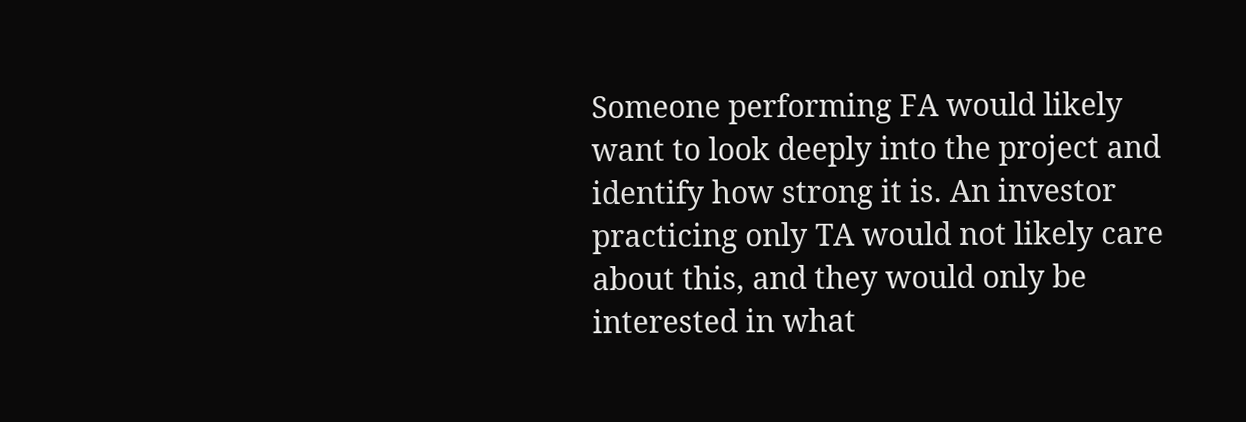Someone performing FA would likely want to look deeply into the project and identify how strong it is. An investor practicing only TA would not likely care about this, and they would only be interested in what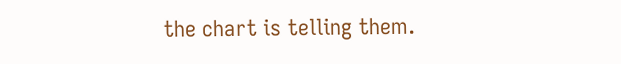the chart is telling them.